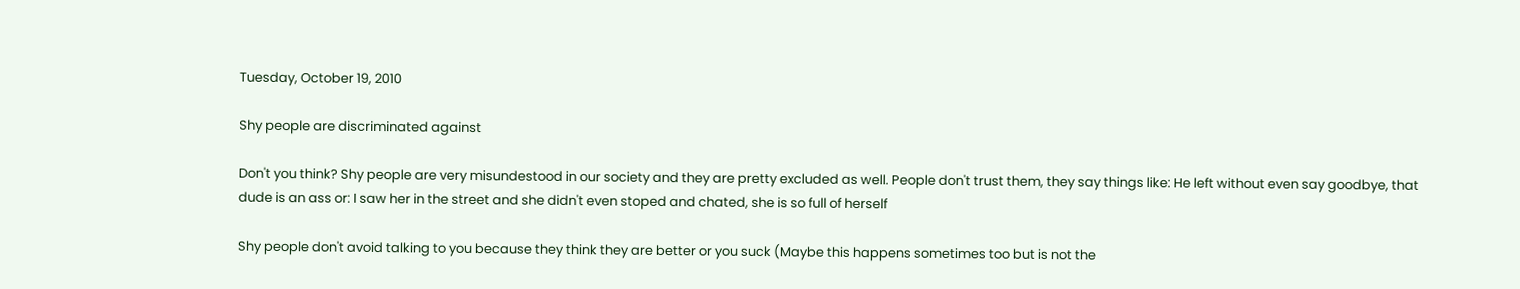Tuesday, October 19, 2010

Shy people are discriminated against

Don't you think? Shy people are very misundestood in our society and they are pretty excluded as well. People don't trust them, they say things like: He left without even say goodbye, that dude is an ass or: I saw her in the street and she didn't even stoped and chated, she is so full of herself

Shy people don't avoid talking to you because they think they are better or you suck (Maybe this happens sometimes too but is not the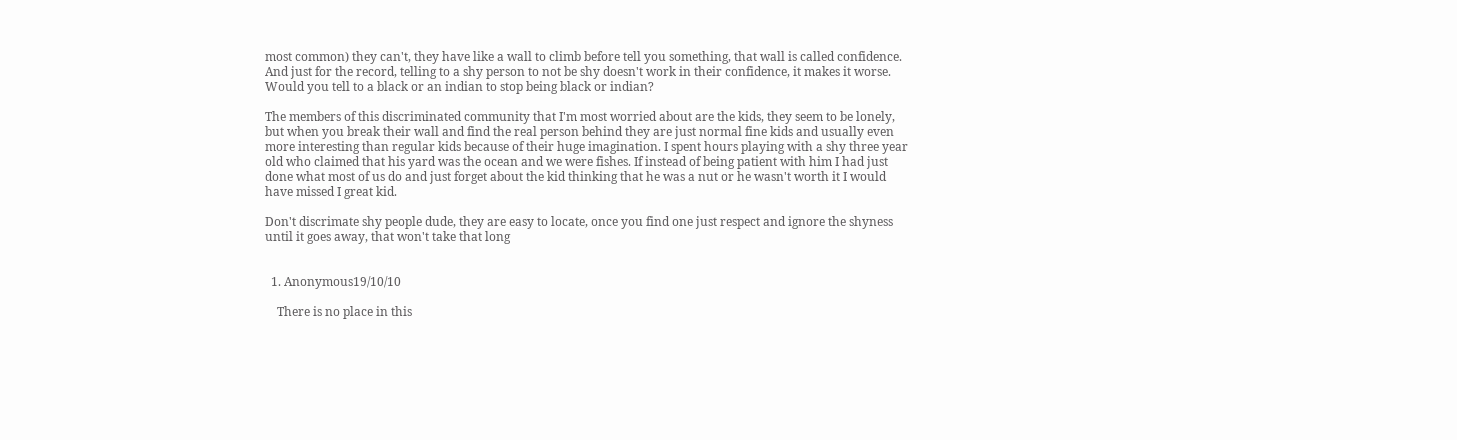most common) they can't, they have like a wall to climb before tell you something, that wall is called confidence. And just for the record, telling to a shy person to not be shy doesn't work in their confidence, it makes it worse. Would you tell to a black or an indian to stop being black or indian?

The members of this discriminated community that I'm most worried about are the kids, they seem to be lonely, but when you break their wall and find the real person behind they are just normal fine kids and usually even more interesting than regular kids because of their huge imagination. I spent hours playing with a shy three year old who claimed that his yard was the ocean and we were fishes. If instead of being patient with him I had just done what most of us do and just forget about the kid thinking that he was a nut or he wasn't worth it I would have missed I great kid.

Don't discrimate shy people dude, they are easy to locate, once you find one just respect and ignore the shyness until it goes away, that won't take that long


  1. Anonymous19/10/10

    There is no place in this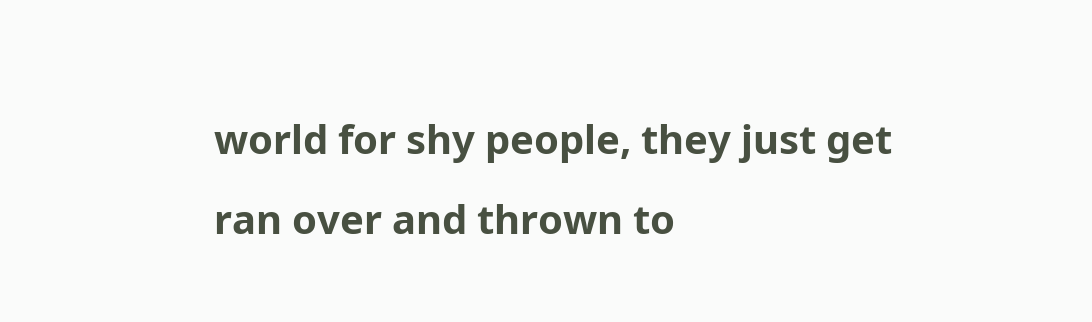world for shy people, they just get ran over and thrown to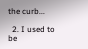the curb...

  2. I used to be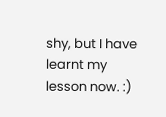shy, but I have learnt my lesson now. :)